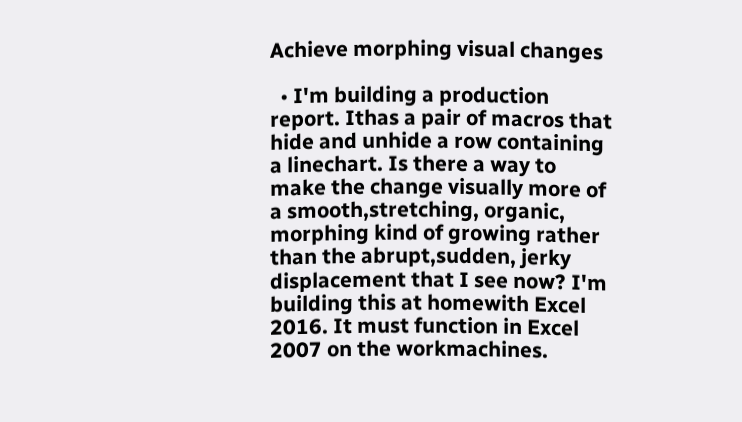Achieve morphing visual changes

  • I'm building a production report. Ithas a pair of macros that hide and unhide a row containing a linechart. Is there a way to make the change visually more of a smooth,stretching, organic, morphing kind of growing rather than the abrupt,sudden, jerky displacement that I see now? I'm building this at homewith Excel 2016. It must function in Excel 2007 on the workmachines.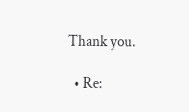Thank you.

  • Re: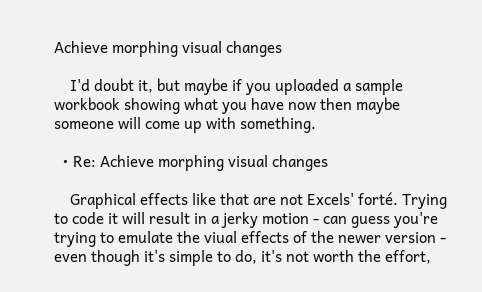Achieve morphing visual changes

    I'd doubt it, but maybe if you uploaded a sample workbook showing what you have now then maybe someone will come up with something.

  • Re: Achieve morphing visual changes

    Graphical effects like that are not Excels' forté. Trying to code it will result in a jerky motion - can guess you're trying to emulate the viual effects of the newer version - even though it's simple to do, it's not worth the effort,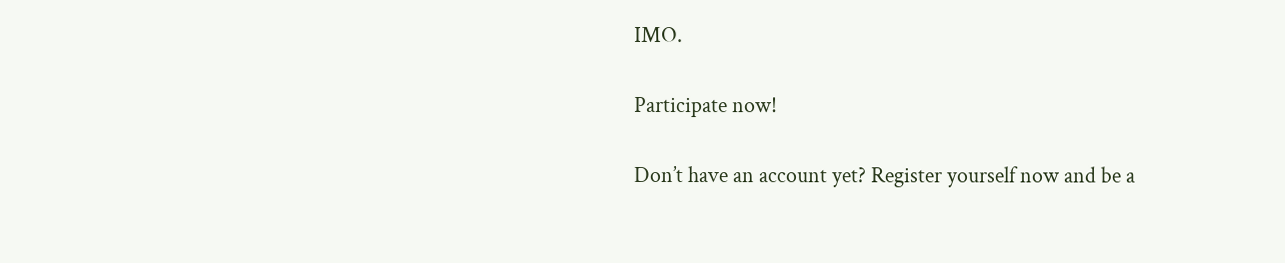IMO.

Participate now!

Don’t have an account yet? Register yourself now and be a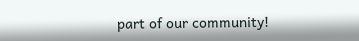part of our community!